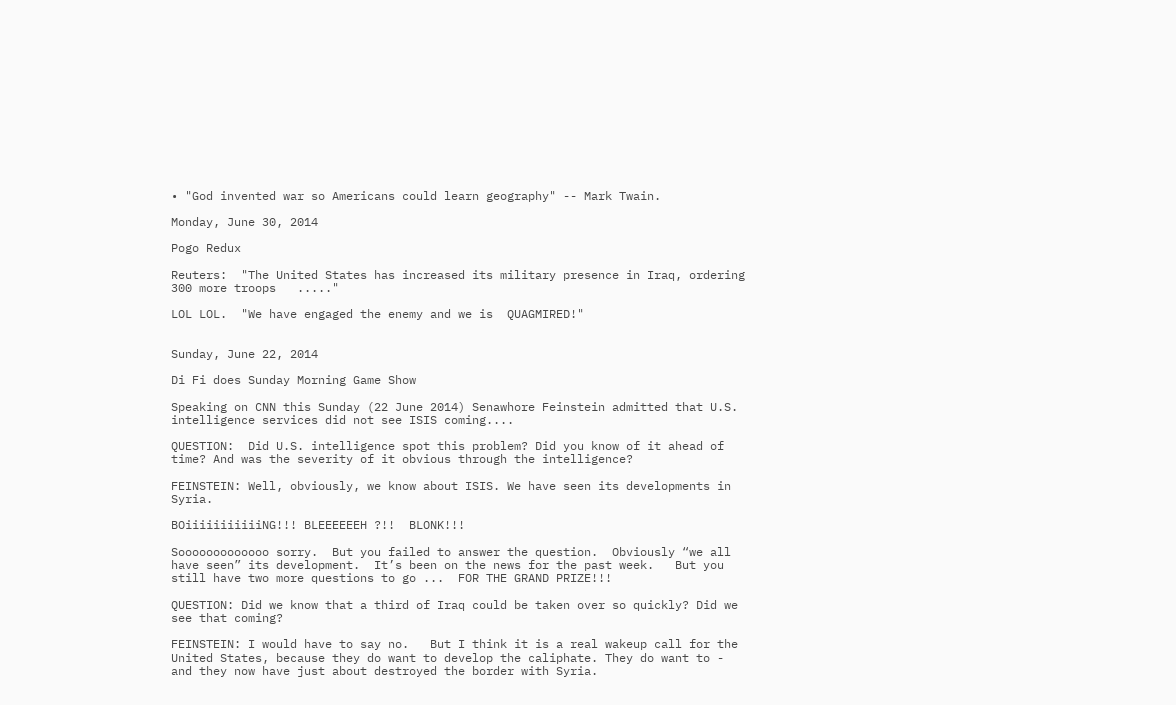• "God invented war so Americans could learn geography" -- Mark Twain.

Monday, June 30, 2014

Pogo Redux

Reuters:  "The United States has increased its military presence in Iraq, ordering 300 more troops   ....."

LOL LOL.  "We have engaged the enemy and we is  QUAGMIRED!"


Sunday, June 22, 2014

Di Fi does Sunday Morning Game Show

Speaking on CNN this Sunday (22 June 2014) Senawhore Feinstein admitted that U.S. intelligence services did not see ISIS coming....

QUESTION:  Did U.S. intelligence spot this problem? Did you know of it ahead of time? And was the severity of it obvious through the intelligence?

FEINSTEIN: Well, obviously, we know about ISIS. We have seen its developments in Syria.

BOiiiiiiiiiiiNG!!! BLEEEEEEH ?!!  BLONK!!!

Sooooooooooooo sorry.  But you failed to answer the question.  Obviously “we all have seen” its development.  It’s been on the news for the past week.   But you still have two more questions to go ...  FOR THE GRAND PRIZE!!!

QUESTION: Did we know that a third of Iraq could be taken over so quickly? Did we see that coming?

FEINSTEIN: I would have to say no.   But I think it is a real wakeup call for the United States, because they do want to develop the caliphate. They do want to - and they now have just about destroyed the border with Syria.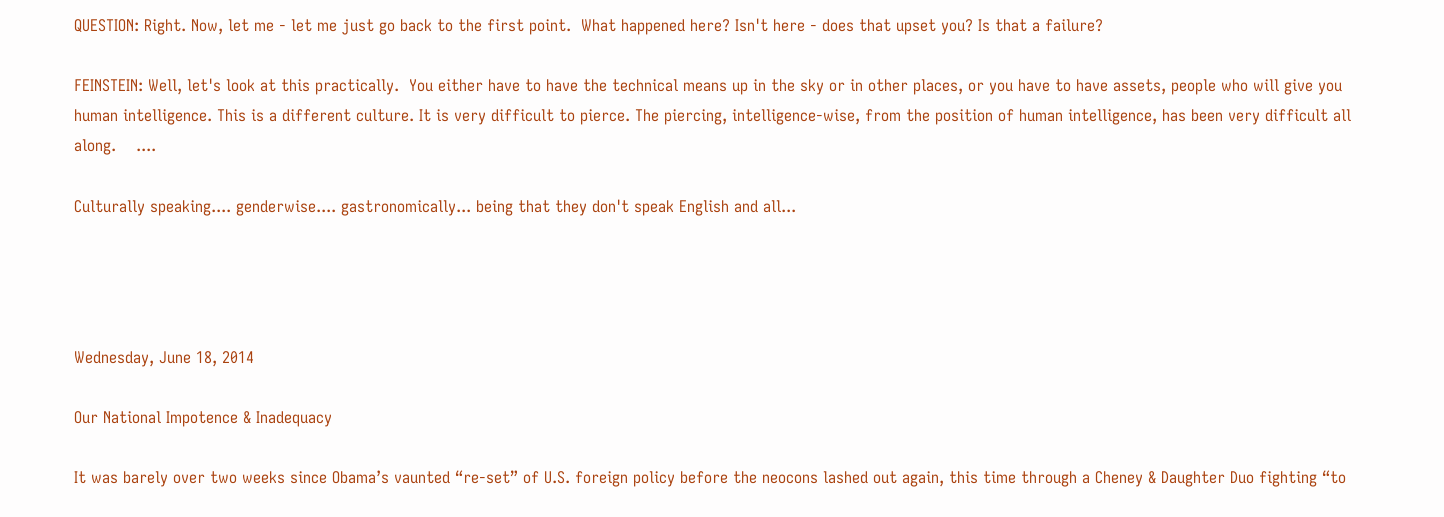QUESTION: Right. Now, let me - let me just go back to the first point.  What happened here? Isn't here - does that upset you? Is that a failure?

FEINSTEIN: Well, let's look at this practically.  You either have to have the technical means up in the sky or in other places, or you have to have assets, people who will give you human intelligence. This is a different culture. It is very difficult to pierce. The piercing, intelligence-wise, from the position of human intelligence, has been very difficult all along.    ....

Culturally speaking.... genderwise.... gastronomically... being that they don't speak English and all...




Wednesday, June 18, 2014

Our National Impotence & Inadequacy

It was barely over two weeks since Obama’s vaunted “re-set” of U.S. foreign policy before the neocons lashed out again, this time through a Cheney & Daughter Duo fighting “to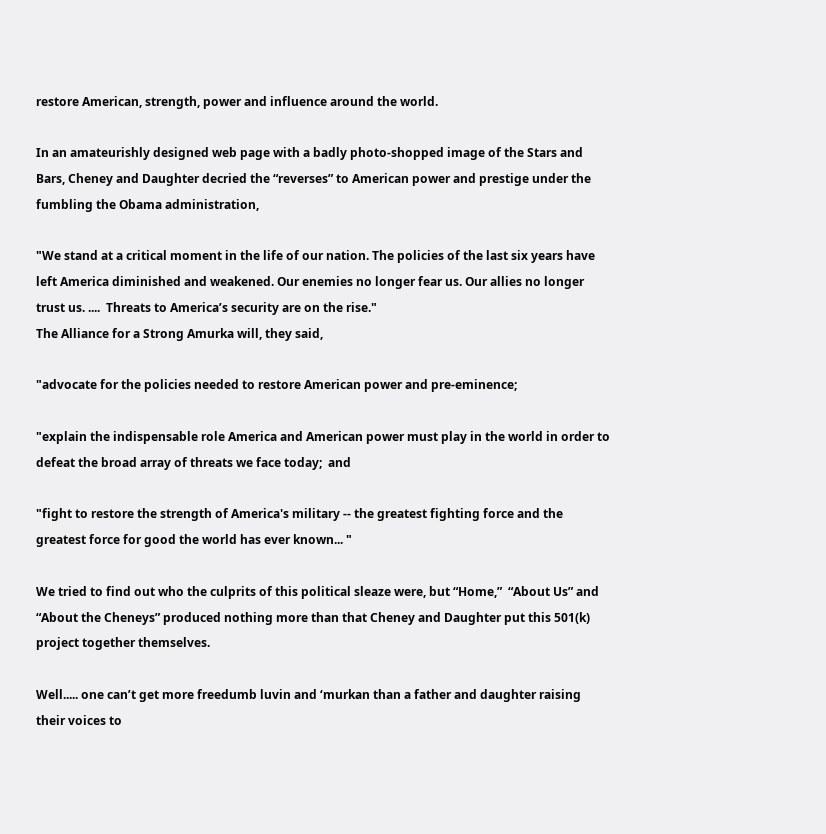restore American, strength, power and influence around the world.

In an amateurishly designed web page with a badly photo-shopped image of the Stars and Bars, Cheney and Daughter decried the “reverses” to American power and prestige under the fumbling the Obama administration,

"We stand at a critical moment in the life of our nation. The policies of the last six years have left America diminished and weakened. Our enemies no longer fear us. Our allies no longer trust us. ....  Threats to America’s security are on the rise."
The Alliance for a Strong Amurka will, they said,

"advocate for the policies needed to restore American power and pre-eminence;

"explain the indispensable role America and American power must play in the world in order to defeat the broad array of threats we face today;  and

"fight to restore the strength of America's military -- the greatest fighting force and the greatest force for good the world has ever known... "

We tried to find out who the culprits of this political sleaze were, but “Home,”  “About Us” and “About the Cheneys” produced nothing more than that Cheney and Daughter put this 501(k) project together themselves.

Well..... one can’t get more freedumb luvin and ‘murkan than a father and daughter raising their voices to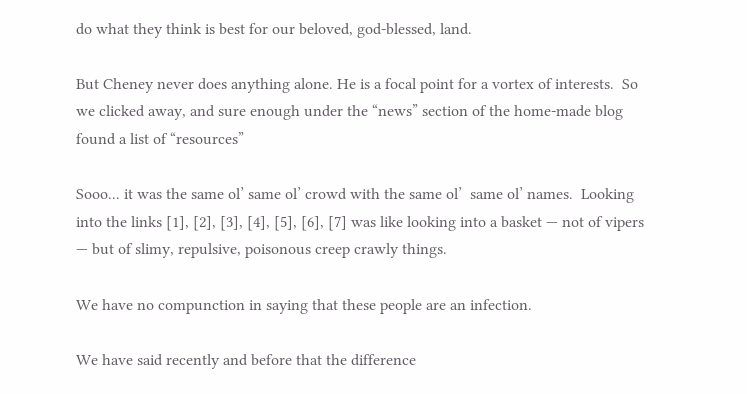do what they think is best for our beloved, god-blessed, land.

But Cheney never does anything alone. He is a focal point for a vortex of interests.  So we clicked away, and sure enough under the “news” section of the home-made blog  found a list of “resources”

Sooo... it was the same ol’ same ol’ crowd with the same ol’  same ol’ names.  Looking into the links [1], [2], [3], [4], [5], [6], [7] was like looking into a basket — not of vipers — but of slimy, repulsive, poisonous creep crawly things.

We have no compunction in saying that these people are an infection.

We have said recently and before that the difference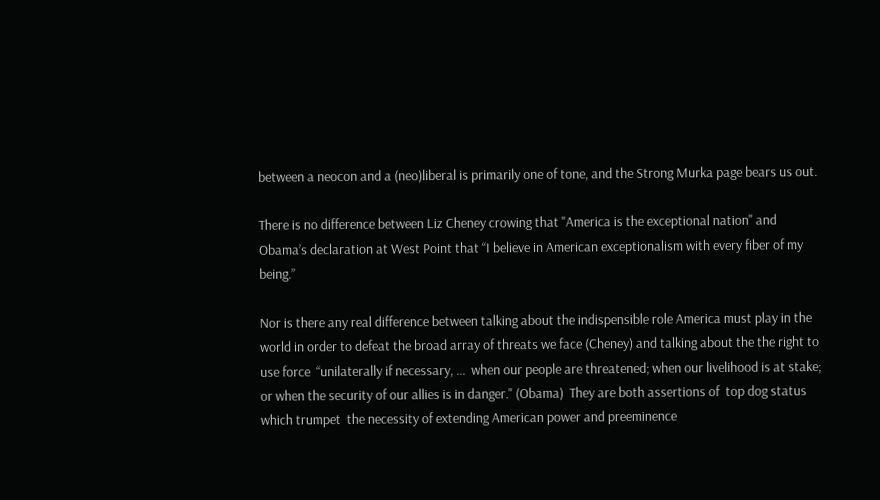between a neocon and a (neo)liberal is primarily one of tone, and the Strong Murka page bears us out.

There is no difference between Liz Cheney crowing that "America is the exceptional nation" and Obama’s declaration at West Point that “I believe in American exceptionalism with every fiber of my being.”

Nor is there any real difference between talking about the indispensible role America must play in the world in order to defeat the broad array of threats we face (Cheney) and talking about the the right to use force  “unilaterally if necessary, ...  when our people are threatened; when our livelihood is at stake; or when the security of our allies is in danger." (Obama)  They are both assertions of  top dog status which trumpet  the necessity of extending American power and preeminence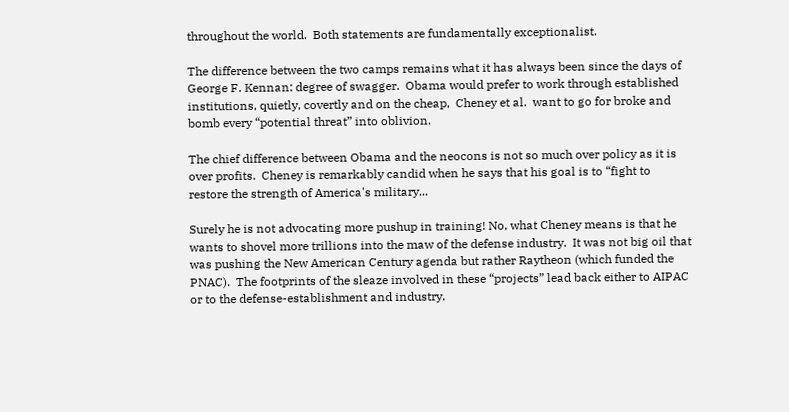throughout the world.  Both statements are fundamentally exceptionalist.

The difference between the two camps remains what it has always been since the days of George F. Kennan: degree of swagger.  Obama would prefer to work through established institutions, quietly, covertly and on the cheap,  Cheney et al.  want to go for broke and bomb every “potential threat” into oblivion.

The chief difference between Obama and the neocons is not so much over policy as it is over profits.  Cheney is remarkably candid when he says that his goal is to “fight to restore the strength of America's military...

Surely he is not advocating more pushup in training! No, what Cheney means is that he wants to shovel more trillions into the maw of the defense industry.  It was not big oil that was pushing the New American Century agenda but rather Raytheon (which funded the PNAC).  The footprints of the sleaze involved in these “projects” lead back either to AIPAC or to the defense-establishment and industry.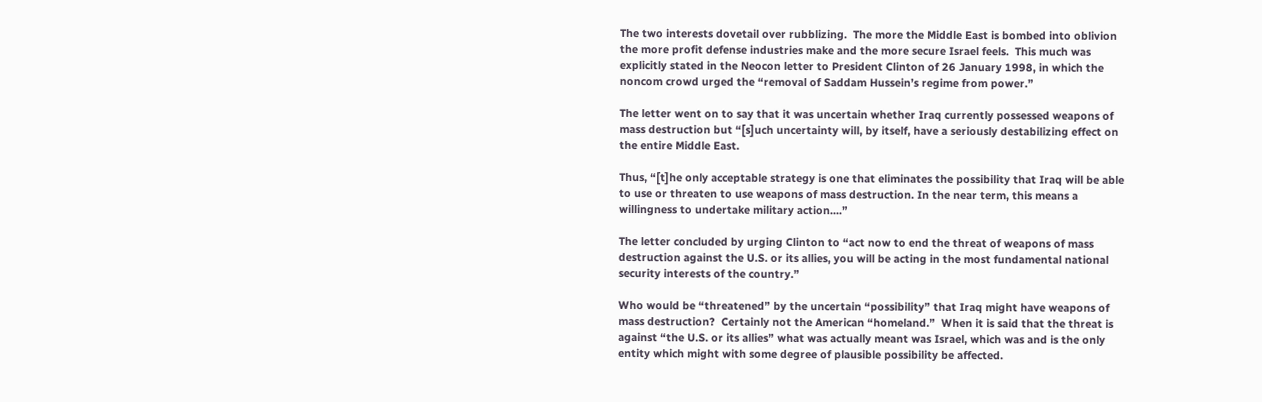The two interests dovetail over rubblizing.  The more the Middle East is bombed into oblivion the more profit defense industries make and the more secure Israel feels.  This much was explicitly stated in the Neocon letter to President Clinton of 26 January 1998, in which the noncom crowd urged the “removal of Saddam Hussein’s regime from power.”

The letter went on to say that it was uncertain whether Iraq currently possessed weapons of mass destruction but “[s]uch uncertainty will, by itself, have a seriously destabilizing effect on the entire Middle East.

Thus, “[t]he only acceptable strategy is one that eliminates the possibility that Iraq will be able to use or threaten to use weapons of mass destruction. In the near term, this means a willingness to undertake military action....”

The letter concluded by urging Clinton to “act now to end the threat of weapons of mass destruction against the U.S. or its allies, you will be acting in the most fundamental national security interests of the country.”

Who would be “threatened” by the uncertain “possibility” that Iraq might have weapons of mass destruction?  Certainly not the American “homeland.”  When it is said that the threat is  against “the U.S. or its allies” what was actually meant was Israel, which was and is the only entity which might with some degree of plausible possibility be affected.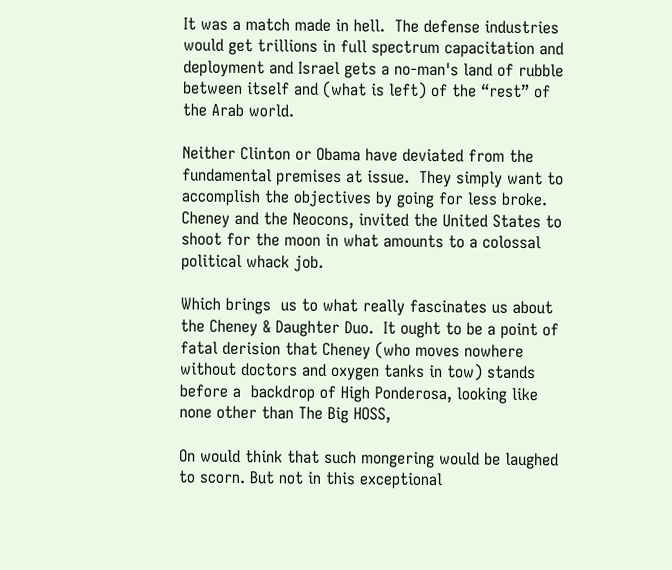It was a match made in hell.  The defense industries would get trillions in full spectrum capacitation and deployment and Israel gets a no-man's land of rubble between itself and (what is left) of the “rest” of the Arab world.

Neither Clinton or Obama have deviated from the fundamental premises at issue.  They simply want to accomplish the objectives by going for less broke.  Cheney and the Neocons, invited the United States to shoot for the moon in what amounts to a colossal political whack job.

Which brings  us to what really fascinates us about the Cheney & Daughter Duo.  It ought to be a point of fatal derision that Cheney (who moves nowhere without doctors and oxygen tanks in tow) stands before a  backdrop of High Ponderosa, looking like none other than The Big HOSS,

On would think that such mongering would be laughed to scorn. But not in this exceptional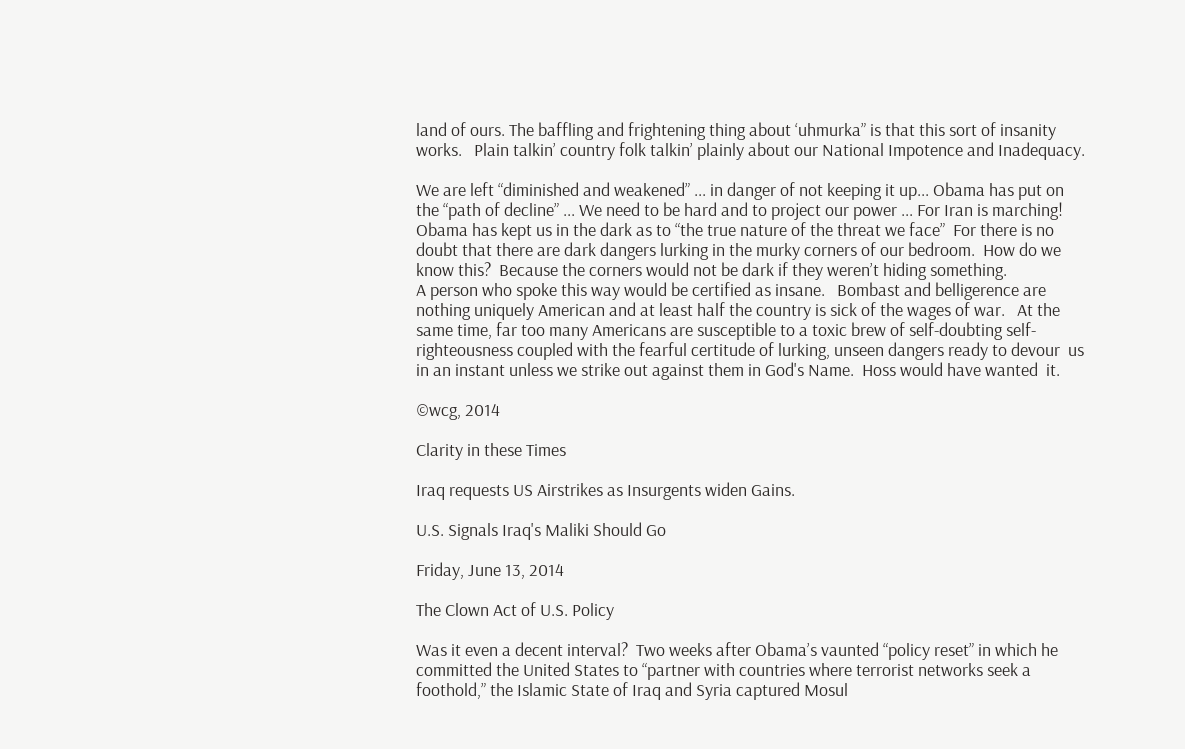land of ours. The baffling and frightening thing about ‘uhmurka” is that this sort of insanity works.   Plain talkin’ country folk talkin’ plainly about our National Impotence and Inadequacy.

We are left “diminished and weakened” ... in danger of not keeping it up... Obama has put on the “path of decline” ... We need to be hard and to project our power ... For Iran is marching!  Obama has kept us in the dark as to “the true nature of the threat we face”  For there is no doubt that there are dark dangers lurking in the murky corners of our bedroom.  How do we know this?  Because the corners would not be dark if they weren’t hiding something.
A person who spoke this way would be certified as insane.   Bombast and belligerence are nothing uniquely American and at least half the country is sick of the wages of war.   At the same time, far too many Americans are susceptible to a toxic brew of self-doubting self-righteousness coupled with the fearful certitude of lurking, unseen dangers ready to devour  us in an instant unless we strike out against them in God's Name.  Hoss would have wanted  it.

©wcg, 2014

Clarity in these Times

Iraq requests US Airstrikes as Insurgents widen Gains.

U.S. Signals Iraq's Maliki Should Go

Friday, June 13, 2014

The Clown Act of U.S. Policy

Was it even a decent interval?  Two weeks after Obama’s vaunted “policy reset” in which he committed the United States to “partner with countries where terrorist networks seek a foothold,” the Islamic State of Iraq and Syria captured Mosul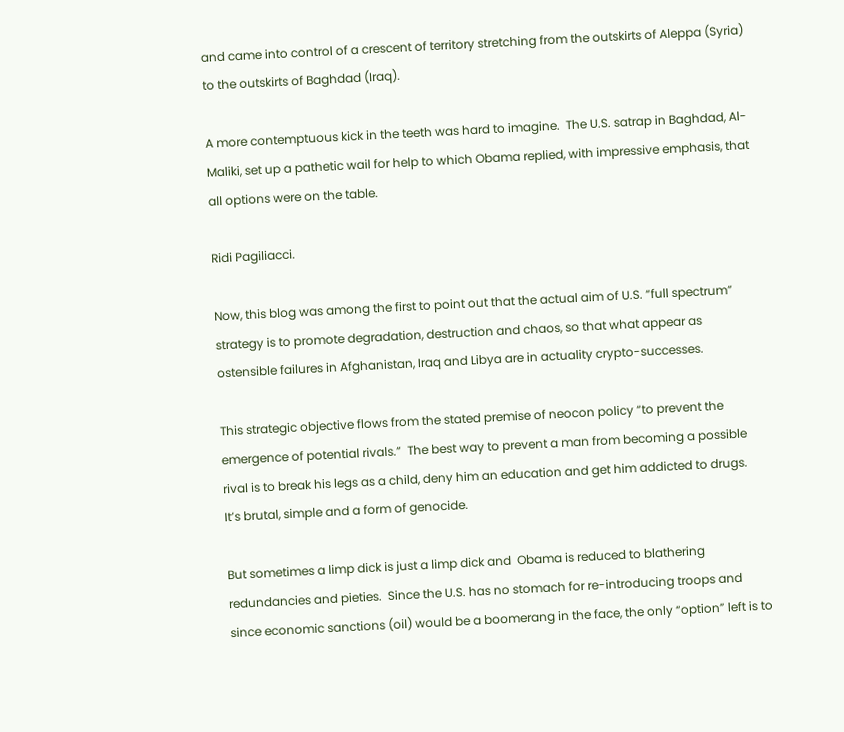and came into control of a crescent of territory stretching from the outskirts of Aleppa (Syria) to the outskirts of Baghdad (Iraq).

A more contemptuous kick in the teeth was hard to imagine.  The U.S. satrap in Baghdad, Al-Maliki, set up a pathetic wail for help to which Obama replied, with impressive emphasis, that all options were on the table.

Ridi Pagiliacci.

Now, this blog was among the first to point out that the actual aim of U.S. “full spectrum” strategy is to promote degradation, destruction and chaos, so that what appear as ostensible failures in Afghanistan, Iraq and Libya are in actuality crypto-successes.

This strategic objective flows from the stated premise of neocon policy “to prevent the emergence of potential rivals.”  The best way to prevent a man from becoming a possible rival is to break his legs as a child, deny him an education and get him addicted to drugs.  It’s brutal, simple and a form of genocide.

But sometimes a limp dick is just a limp dick and  Obama is reduced to blathering redundancies and pieties.  Since the U.S. has no stomach for re-introducing troops and since economic sanctions (oil) would be a boomerang in the face, the only “option” left is to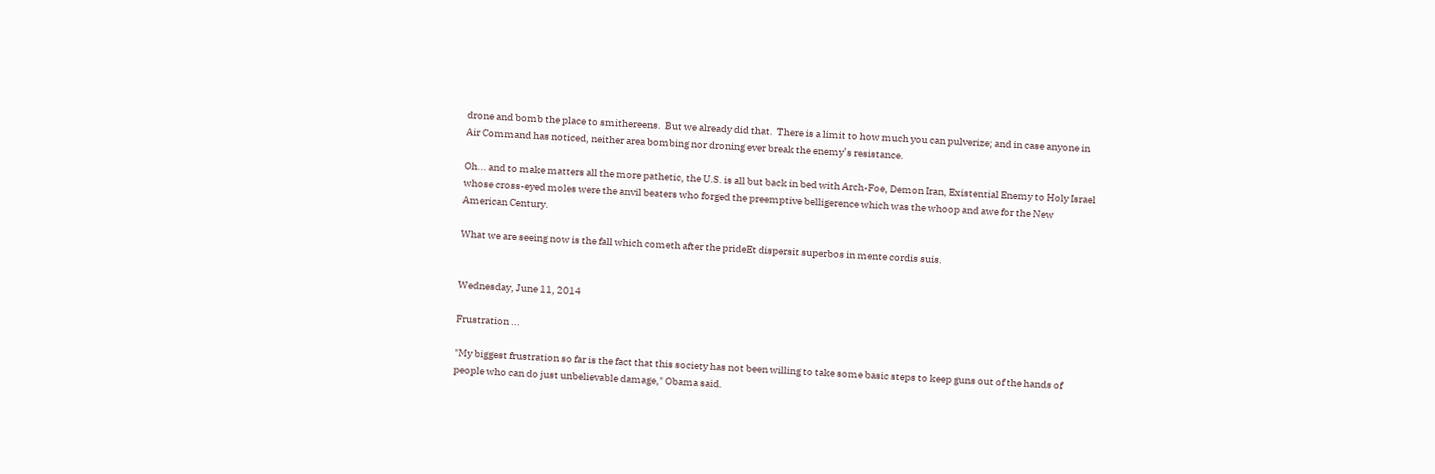drone and bomb the place to smithereens.  But we already did that.  There is a limit to how much you can pulverize; and in case anyone in Air Command has noticed, neither area bombing nor droning ever break the enemy’s resistance.

Oh... and to make matters all the more pathetic, the U.S. is all but back in bed with Arch-Foe, Demon Iran, Existential Enemy to Holy Israel whose cross-eyed moles were the anvil beaters who forged the preemptive belligerence which was the whoop and awe for the New American Century.

What we are seeing now is the fall which cometh after the prideEt dispersit superbos in mente cordis suis.


Wednesday, June 11, 2014

Frustration ...

"My biggest frustration so far is the fact that this society has not been willing to take some basic steps to keep guns out of the hands of people who can do just unbelievable damage," Obama said.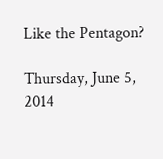Like the Pentagon?

Thursday, June 5, 2014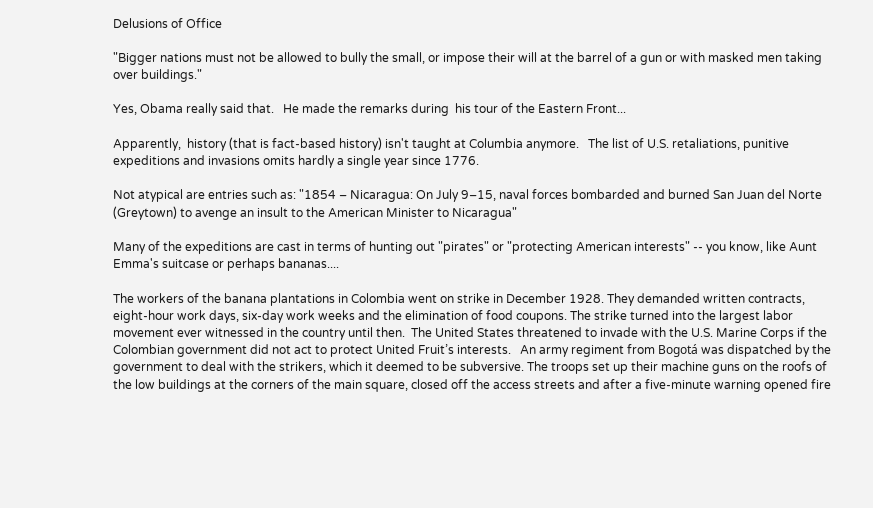Delusions of Office

"Bigger nations must not be allowed to bully the small, or impose their will at the barrel of a gun or with masked men taking over buildings."

Yes, Obama really said that.   He made the remarks during  his tour of the Eastern Front...

Apparently,  history (that is fact-based history) isn't taught at Columbia anymore.   The list of U.S. retaliations, punitive expeditions and invasions omits hardly a single year since 1776.

Not atypical are entries such as: "1854 – Nicaragua: On July 9–15, naval forces bombarded and burned San Juan del Norte (Greytown) to avenge an insult to the American Minister to Nicaragua"

Many of the expeditions are cast in terms of hunting out "pirates" or "protecting American interests" -- you know, like Aunt Emma's suitcase or perhaps bananas....

The workers of the banana plantations in Colombia went on strike in December 1928. They demanded written contracts, eight-hour work days, six-day work weeks and the elimination of food coupons. The strike turned into the largest labor movement ever witnessed in the country until then.  The United States threatened to invade with the U.S. Marine Corps if the Colombian government did not act to protect United Fruit’s interests.   An army regiment from Bogotá was dispatched by the government to deal with the strikers, which it deemed to be subversive. The troops set up their machine guns on the roofs of the low buildings at the corners of the main square, closed off the access streets and after a five-minute warning opened fire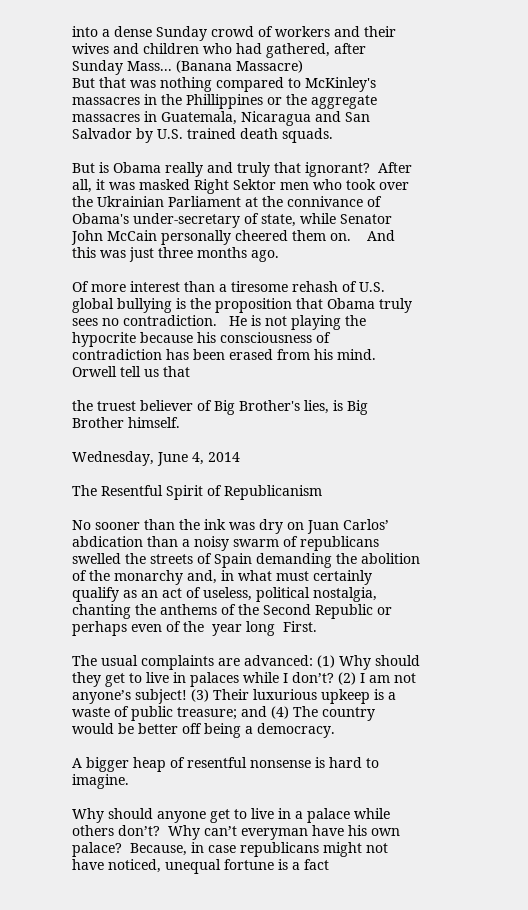into a dense Sunday crowd of workers and their wives and children who had gathered, after Sunday Mass... (Banana Massacre)
But that was nothing compared to McKinley's massacres in the Phillippines or the aggregate massacres in Guatemala, Nicaragua and San Salvador by U.S. trained death squads.

But is Obama really and truly that ignorant?  After all, it was masked Right Sektor men who took over the Ukrainian Parliament at the connivance of Obama's under-secretary of state, while Senator John McCain personally cheered them on.    And this was just three months ago.

Of more interest than a tiresome rehash of U.S. global bullying is the proposition that Obama truly sees no contradiction.   He is not playing the hypocrite because his consciousness of contradiction has been erased from his mind.   Orwell tell us that

the truest believer of Big Brother's lies, is Big Brother himself.

Wednesday, June 4, 2014

The Resentful Spirit of Republicanism

No sooner than the ink was dry on Juan Carlos’ abdication than a noisy swarm of republicans swelled the streets of Spain demanding the abolition of the monarchy and, in what must certainly qualify as an act of useless, political nostalgia, chanting the anthems of the Second Republic or perhaps even of the  year long  First.

The usual complaints are advanced: (1) Why should they get to live in palaces while I don’t? (2) I am not anyone’s subject! (3) Their luxurious upkeep is a waste of public treasure; and (4) The country would be better off being a democracy.

A bigger heap of resentful nonsense is hard to imagine.

Why should anyone get to live in a palace while others don’t?  Why can’t everyman have his own palace?  Because, in case republicans might not have noticed, unequal fortune is a fact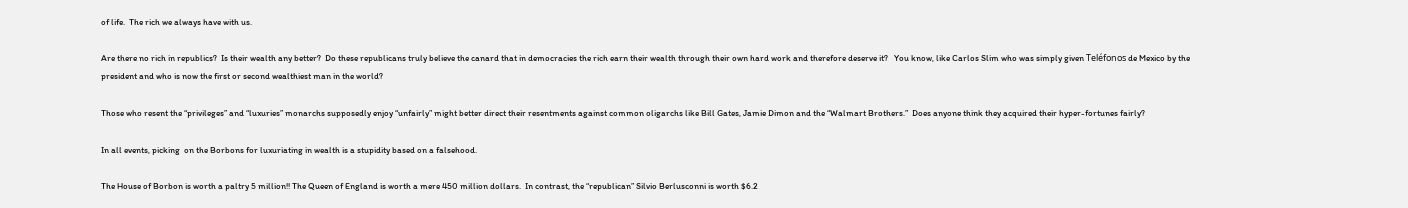of life.  The rich we always have with us.

Are there no rich in republics?  Is their wealth any better?  Do these republicans truly believe the canard that in democracies the rich earn their wealth through their own hard work and therefore deserve it?   You know, like Carlos Slim who was simply given Teléfonos de Mexico by the president and who is now the first or second wealthiest man in the world?

Those who resent the “privileges” and “luxuries” monarchs supposedly enjoy “unfairly” might better direct their resentments against common oligarchs like Bill Gates, Jamie Dimon and the “Walmart Brothers.”  Does anyone think they acquired their hyper-fortunes fairly?

In all events, picking  on the Borbons for luxuriating in wealth is a stupidity based on a falsehood.

The House of Borbon is worth a paltry 5 million!! The Queen of England is worth a mere 450 million dollars.  In contrast, the “republican” Silvio Berlusconni is worth $6.2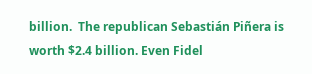billion.  The republican Sebastián Piñera is worth $2.4 billion. Even Fidel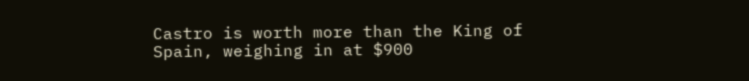Castro is worth more than the King of Spain, weighing in at $900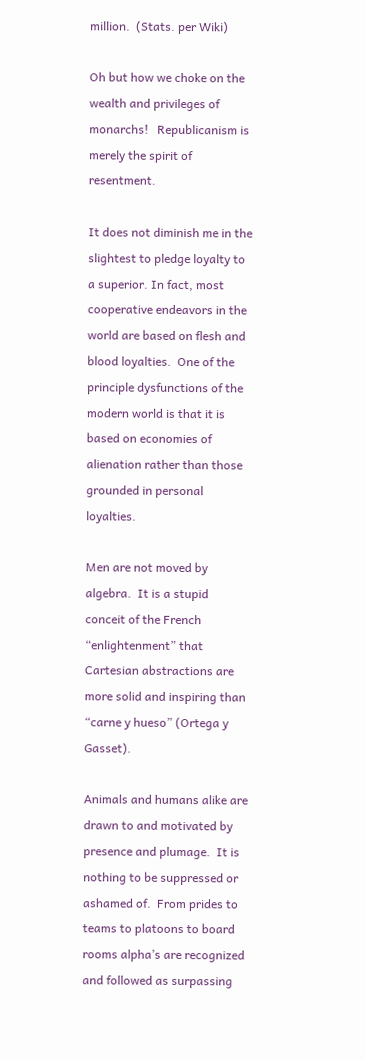million.  (Stats. per Wiki)

Oh but how we choke on the wealth and privileges of monarchs!   Republicanism is merely the spirit of resentment.

It does not diminish me in the slightest to pledge loyalty to a superior. In fact, most cooperative endeavors in the world are based on flesh and blood loyalties.  One of the principle dysfunctions of the modern world is that it is based on economies of alienation rather than those grounded in personal loyalties.

Men are not moved by algebra.  It is a stupid conceit of the French “enlightenment” that Cartesian abstractions are more solid and inspiring than “carne y hueso” (Ortega y Gasset).

Animals and humans alike are drawn to and motivated by presence and plumage.  It is nothing to be suppressed or ashamed of.  From prides to teams to platoons to board rooms alpha’s are recognized and followed as surpassing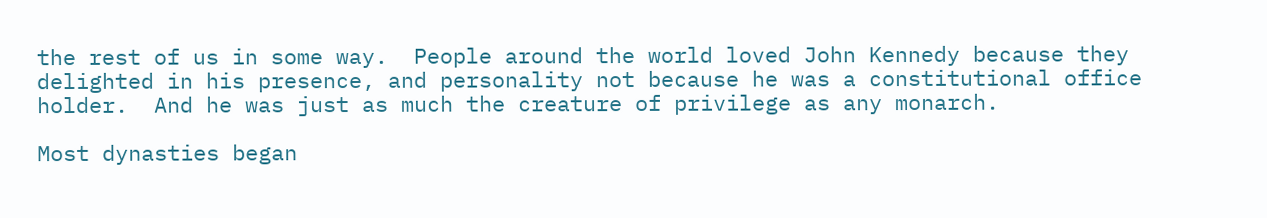the rest of us in some way.  People around the world loved John Kennedy because they delighted in his presence, and personality not because he was a constitutional office holder.  And he was just as much the creature of privilege as any monarch.

Most dynasties began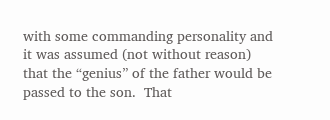with some commanding personality and it was assumed (not without reason) that the “genius” of the father would be passed to the son.  That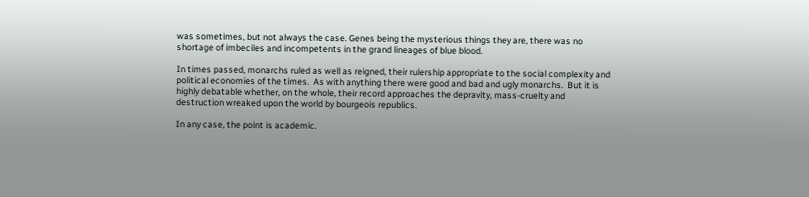was sometimes, but not always the case. Genes being the mysterious things they are, there was no shortage of imbeciles and incompetents in the grand lineages of blue blood.

In times passed, monarchs ruled as well as reigned, their rulership appropriate to the social complexity and political economies of the times.  As with anything there were good and bad and ugly monarchs.  But it is highly debatable whether, on the whole, their record approaches the depravity, mass-cruelty and destruction wreaked upon the world by bourgeois republics.

In any case, the point is academic.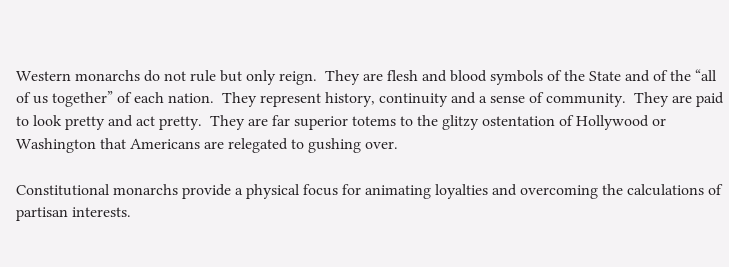Western monarchs do not rule but only reign.  They are flesh and blood symbols of the State and of the “all of us together” of each nation.  They represent history, continuity and a sense of community.  They are paid to look pretty and act pretty.  They are far superior totems to the glitzy ostentation of Hollywood or Washington that Americans are relegated to gushing over.

Constitutional monarchs provide a physical focus for animating loyalties and overcoming the calculations of partisan interests.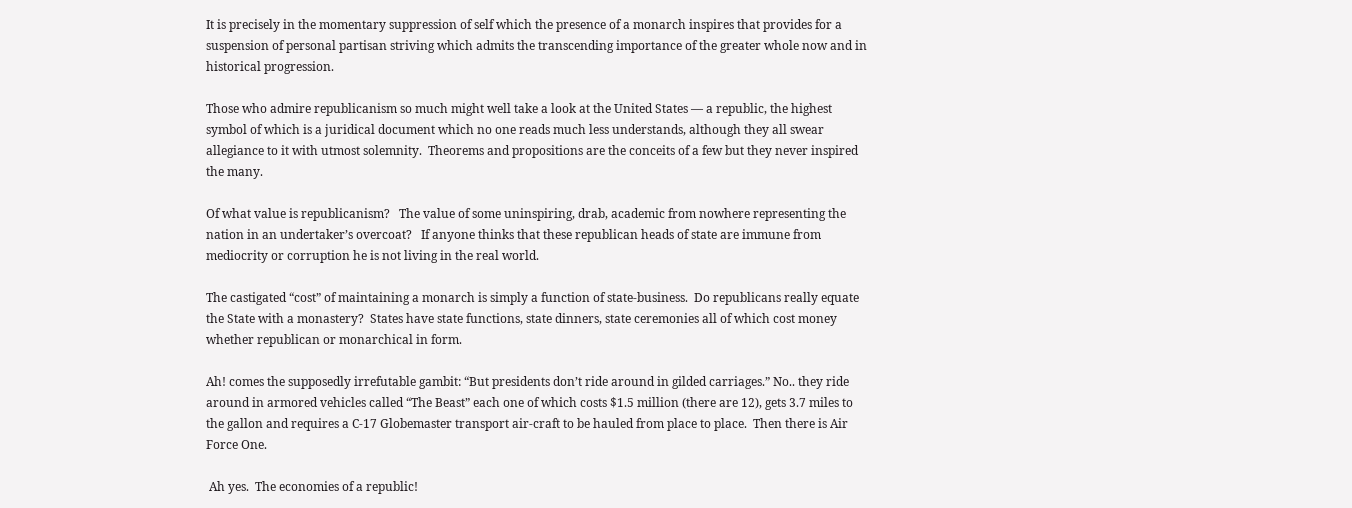It is precisely in the momentary suppression of self which the presence of a monarch inspires that provides for a suspension of personal partisan striving which admits the transcending importance of the greater whole now and in historical progression.

Those who admire republicanism so much might well take a look at the United States — a republic, the highest symbol of which is a juridical document which no one reads much less understands, although they all swear allegiance to it with utmost solemnity.  Theorems and propositions are the conceits of a few but they never inspired the many.

Of what value is republicanism?   The value of some uninspiring, drab, academic from nowhere representing the nation in an undertaker’s overcoat?   If anyone thinks that these republican heads of state are immune from mediocrity or corruption he is not living in the real world.

The castigated “cost” of maintaining a monarch is simply a function of state-business.  Do republicans really equate the State with a monastery?  States have state functions, state dinners, state ceremonies all of which cost money whether republican or monarchical in form.

Ah! comes the supposedly irrefutable gambit: “But presidents don’t ride around in gilded carriages.” No.. they ride around in armored vehicles called “The Beast” each one of which costs $1.5 million (there are 12), gets 3.7 miles to the gallon and requires a C-17 Globemaster transport air-craft to be hauled from place to place.  Then there is Air Force One.

 Ah yes.  The economies of a republic!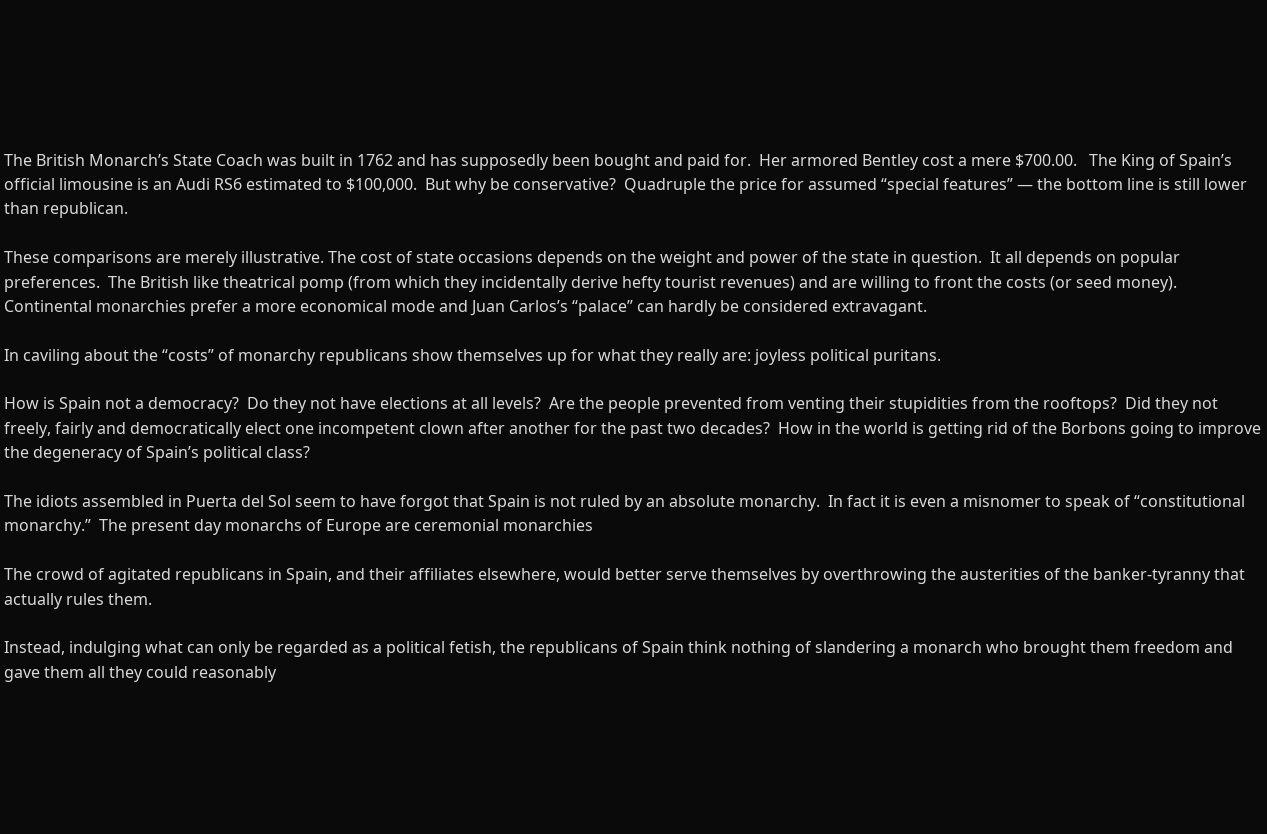The British Monarch’s State Coach was built in 1762 and has supposedly been bought and paid for.  Her armored Bentley cost a mere $700.00.   The King of Spain’s official limousine is an Audi RS6 estimated to $100,000.  But why be conservative?  Quadruple the price for assumed “special features” — the bottom line is still lower than republican.

These comparisons are merely illustrative. The cost of state occasions depends on the weight and power of the state in question.  It all depends on popular preferences.  The British like theatrical pomp (from which they incidentally derive hefty tourist revenues) and are willing to front the costs (or seed money). Continental monarchies prefer a more economical mode and Juan Carlos’s “palace” can hardly be considered extravagant.

In caviling about the “costs” of monarchy republicans show themselves up for what they really are: joyless political puritans.

How is Spain not a democracy?  Do they not have elections at all levels?  Are the people prevented from venting their stupidities from the rooftops?  Did they not freely, fairly and democratically elect one incompetent clown after another for the past two decades?  How in the world is getting rid of the Borbons going to improve the degeneracy of Spain’s political class?

The idiots assembled in Puerta del Sol seem to have forgot that Spain is not ruled by an absolute monarchy.  In fact it is even a misnomer to speak of “constitutional monarchy.”  The present day monarchs of Europe are ceremonial monarchies

The crowd of agitated republicans in Spain, and their affiliates elsewhere, would better serve themselves by overthrowing the austerities of the banker-tyranny that actually rules them.

Instead, indulging what can only be regarded as a political fetish, the republicans of Spain think nothing of slandering a monarch who brought them freedom and gave them all they could reasonably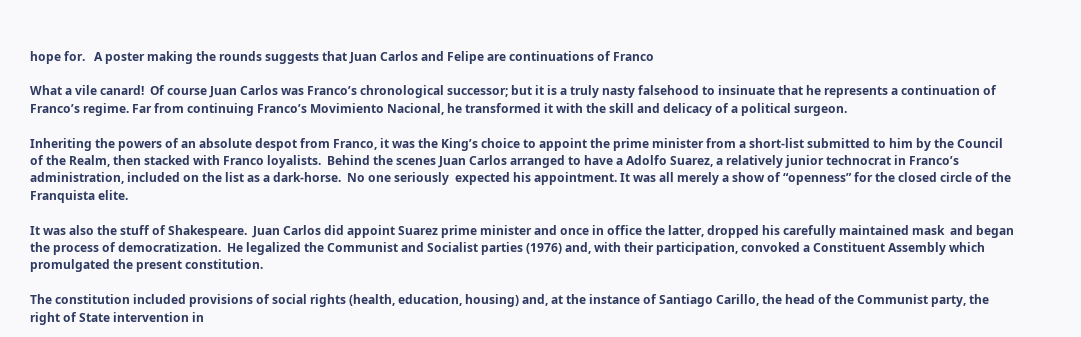hope for.   A poster making the rounds suggests that Juan Carlos and Felipe are continuations of Franco

What a vile canard!  Of course Juan Carlos was Franco’s chronological successor; but it is a truly nasty falsehood to insinuate that he represents a continuation of Franco’s regime. Far from continuing Franco’s Movimiento Nacional, he transformed it with the skill and delicacy of a political surgeon.

Inheriting the powers of an absolute despot from Franco, it was the King’s choice to appoint the prime minister from a short-list submitted to him by the Council of the Realm, then stacked with Franco loyalists.  Behind the scenes Juan Carlos arranged to have a Adolfo Suarez, a relatively junior technocrat in Franco’s administration, included on the list as a dark-horse.  No one seriously  expected his appointment. It was all merely a show of “openness” for the closed circle of the Franquista elite.

It was also the stuff of Shakespeare.  Juan Carlos did appoint Suarez prime minister and once in office the latter, dropped his carefully maintained mask  and began the process of democratization.  He legalized the Communist and Socialist parties (1976) and, with their participation, convoked a Constituent Assembly which  promulgated the present constitution.

The constitution included provisions of social rights (health, education, housing) and, at the instance of Santiago Carillo, the head of the Communist party, the right of State intervention in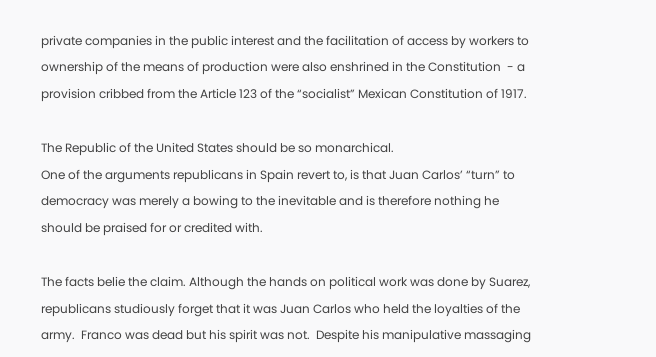private companies in the public interest and the facilitation of access by workers to ownership of the means of production were also enshrined in the Constitution  - a provision cribbed from the Article 123 of the “socialist” Mexican Constitution of 1917.

The Republic of the United States should be so monarchical.
One of the arguments republicans in Spain revert to, is that Juan Carlos’ “turn” to democracy was merely a bowing to the inevitable and is therefore nothing he should be praised for or credited with.

The facts belie the claim. Although the hands on political work was done by Suarez, republicans studiously forget that it was Juan Carlos who held the loyalties of the army.  Franco was dead but his spirit was not.  Despite his manipulative massaging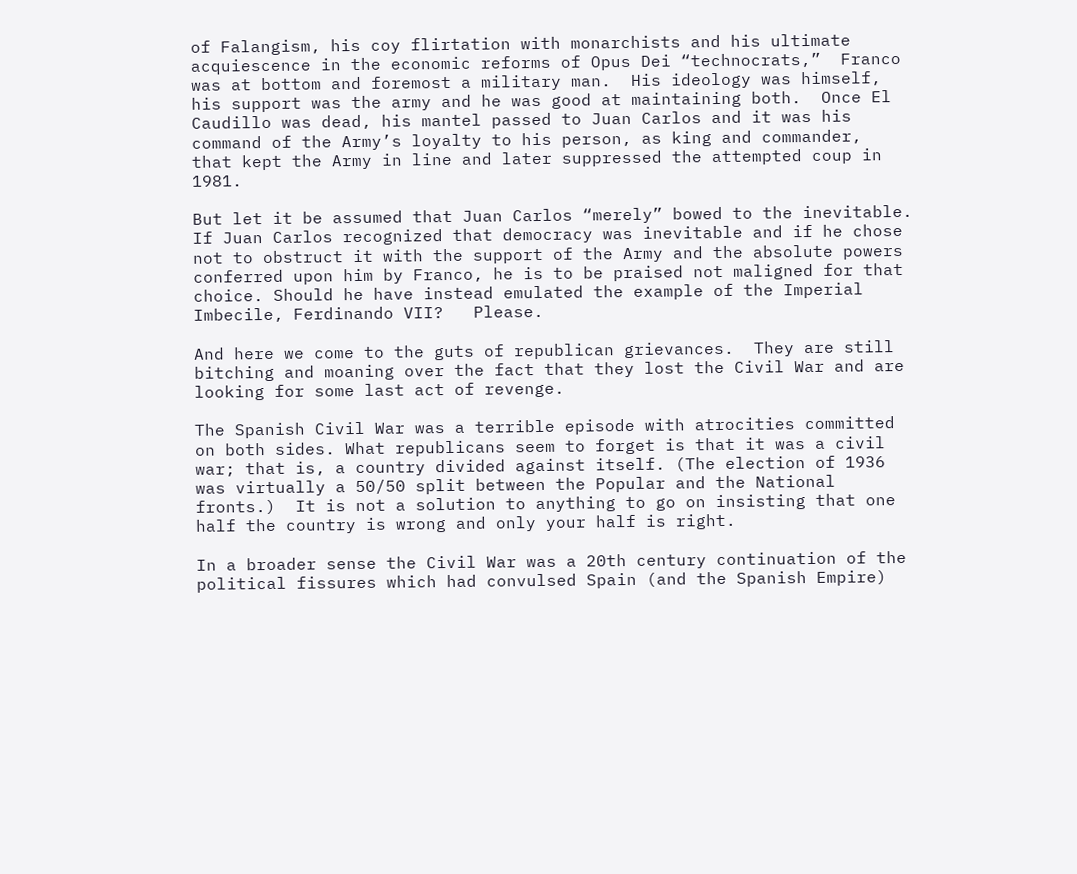of Falangism, his coy flirtation with monarchists and his ultimate acquiescence in the economic reforms of Opus Dei “technocrats,”  Franco was at bottom and foremost a military man.  His ideology was himself, his support was the army and he was good at maintaining both.  Once El Caudillo was dead, his mantel passed to Juan Carlos and it was his command of the Army’s loyalty to his person, as king and commander,  that kept the Army in line and later suppressed the attempted coup in 1981.

But let it be assumed that Juan Carlos “merely” bowed to the inevitable.  If Juan Carlos recognized that democracy was inevitable and if he chose not to obstruct it with the support of the Army and the absolute powers conferred upon him by Franco, he is to be praised not maligned for that choice. Should he have instead emulated the example of the Imperial Imbecile, Ferdinando VII?   Please.

And here we come to the guts of republican grievances.  They are still bitching and moaning over the fact that they lost the Civil War and are looking for some last act of revenge.

The Spanish Civil War was a terrible episode with atrocities committed on both sides. What republicans seem to forget is that it was a civil war; that is, a country divided against itself. (The election of 1936 was virtually a 50/50 split between the Popular and the National fronts.)  It is not a solution to anything to go on insisting that one half the country is wrong and only your half is right.

In a broader sense the Civil War was a 20th century continuation of the political fissures which had convulsed Spain (and the Spanish Empire)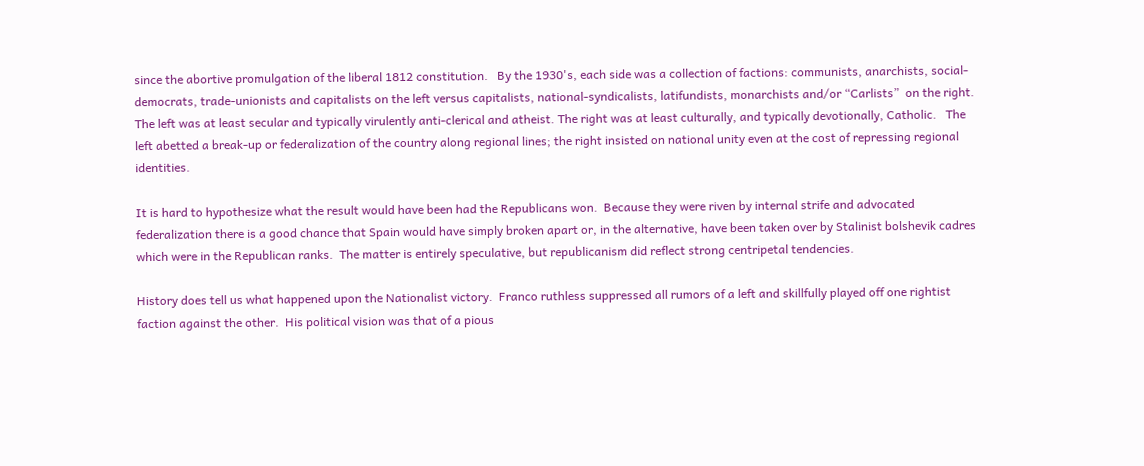since the abortive promulgation of the liberal 1812 constitution.   By the 1930's, each side was a collection of factions: communists, anarchists, social-democrats, trade-unionists and capitalists on the left versus capitalists, national-syndicalists, latifundists, monarchists and/or “Carlists”  on the right. The left was at least secular and typically virulently anti-clerical and atheist. The right was at least culturally, and typically devotionally, Catholic.   The left abetted a break-up or federalization of the country along regional lines; the right insisted on national unity even at the cost of repressing regional identities.

It is hard to hypothesize what the result would have been had the Republicans won.  Because they were riven by internal strife and advocated federalization there is a good chance that Spain would have simply broken apart or, in the alternative, have been taken over by Stalinist bolshevik cadres which were in the Republican ranks.  The matter is entirely speculative, but republicanism did reflect strong centripetal tendencies.

History does tell us what happened upon the Nationalist victory.  Franco ruthless suppressed all rumors of a left and skillfully played off one rightist faction against the other.  His political vision was that of a pious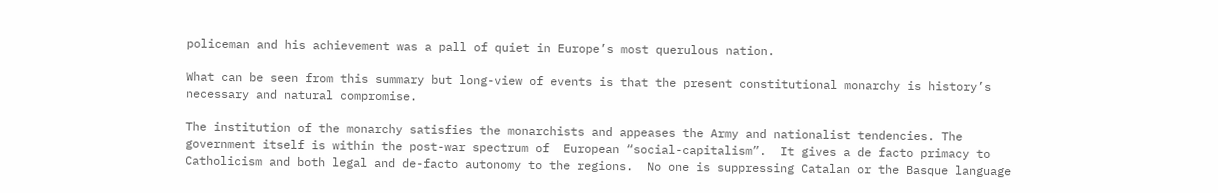policeman and his achievement was a pall of quiet in Europe’s most querulous nation.

What can be seen from this summary but long-view of events is that the present constitutional monarchy is history’s necessary and natural compromise.

The institution of the monarchy satisfies the monarchists and appeases the Army and nationalist tendencies. The government itself is within the post-war spectrum of  European “social-capitalism”.  It gives a de facto primacy to Catholicism and both legal and de-facto autonomy to the regions.  No one is suppressing Catalan or the Basque language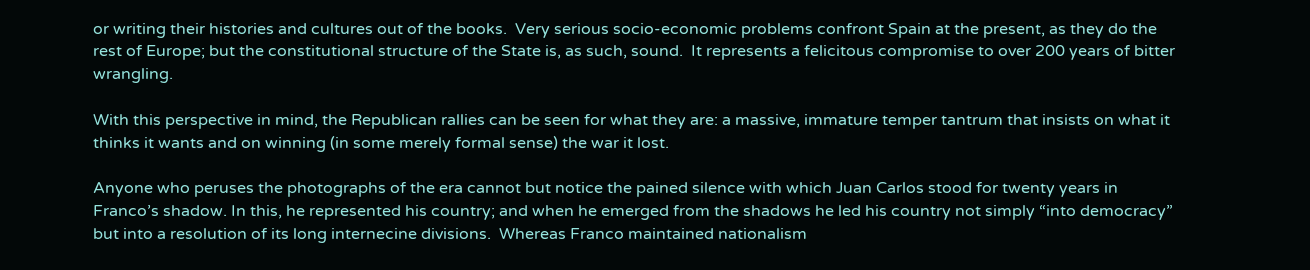or writing their histories and cultures out of the books.  Very serious socio-economic problems confront Spain at the present, as they do the rest of Europe; but the constitutional structure of the State is, as such, sound.  It represents a felicitous compromise to over 200 years of bitter wrangling.

With this perspective in mind, the Republican rallies can be seen for what they are: a massive, immature temper tantrum that insists on what it thinks it wants and on winning (in some merely formal sense) the war it lost.

Anyone who peruses the photographs of the era cannot but notice the pained silence with which Juan Carlos stood for twenty years in Franco’s shadow. In this, he represented his country; and when he emerged from the shadows he led his country not simply “into democracy” but into a resolution of its long internecine divisions.  Whereas Franco maintained nationalism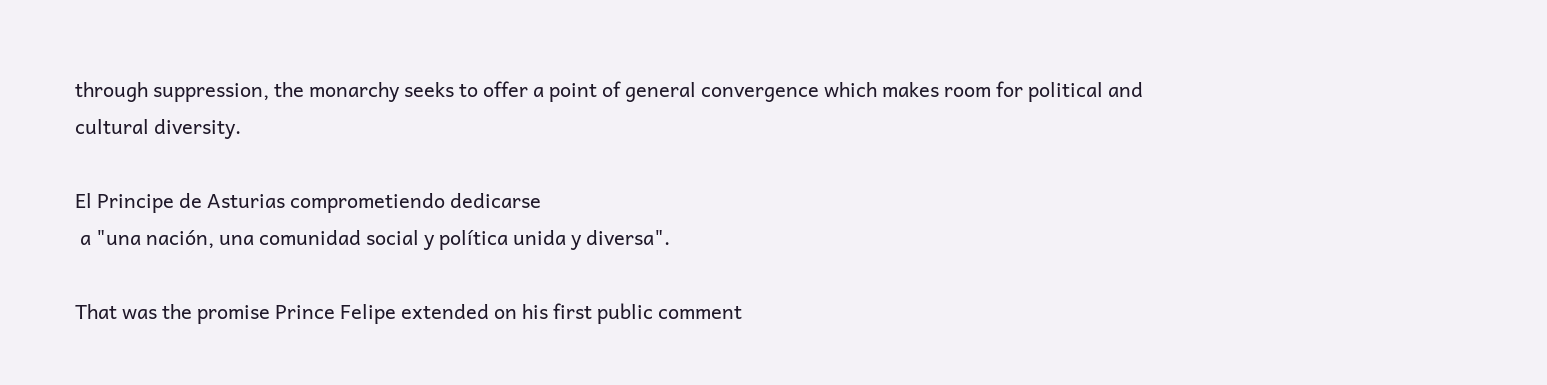through suppression, the monarchy seeks to offer a point of general convergence which makes room for political and cultural diversity.

El Principe de Asturias comprometiendo dedicarse
 a "una nación, una comunidad social y política unida y diversa".

That was the promise Prince Felipe extended on his first public comment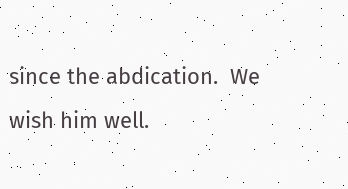since the abdication.  We wish him well.